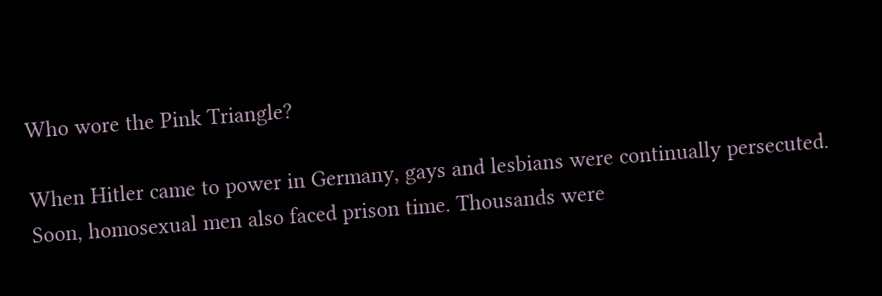Who wore the Pink Triangle?

When Hitler came to power in Germany, gays and lesbians were continually persecuted. Soon, homosexual men also faced prison time. Thousands were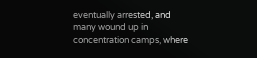eventually arrested, and many wound up in concentration camps, where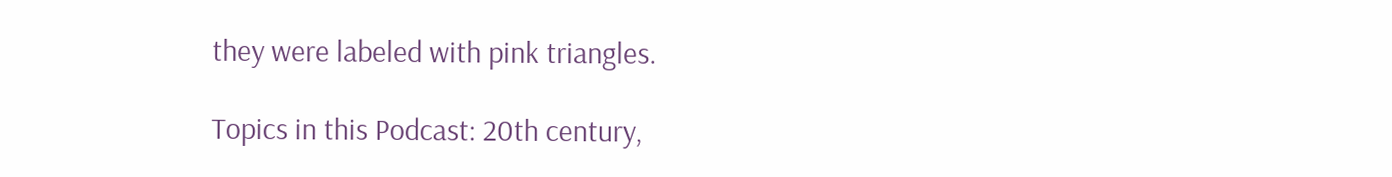they were labeled with pink triangles.

Topics in this Podcast: 20th century,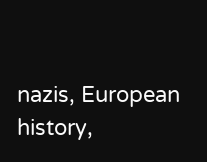nazis, European history,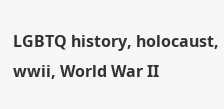LGBTQ history, holocaust, wwii, World War II